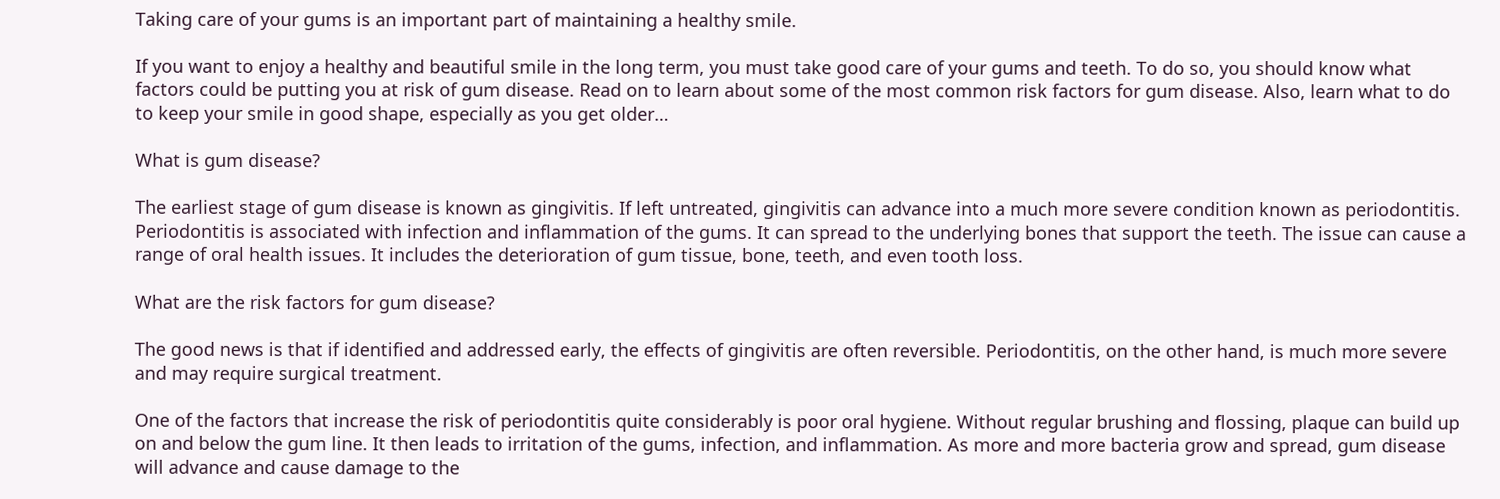Taking care of your gums is an important part of maintaining a healthy smile.

If you want to enjoy a healthy and beautiful smile in the long term, you must take good care of your gums and teeth. To do so, you should know what factors could be putting you at risk of gum disease. Read on to learn about some of the most common risk factors for gum disease. Also, learn what to do to keep your smile in good shape, especially as you get older…

What is gum disease?

The earliest stage of gum disease is known as gingivitis. If left untreated, gingivitis can advance into a much more severe condition known as periodontitis. Periodontitis is associated with infection and inflammation of the gums. It can spread to the underlying bones that support the teeth. The issue can cause a range of oral health issues. It includes the deterioration of gum tissue, bone, teeth, and even tooth loss.

What are the risk factors for gum disease?

The good news is that if identified and addressed early, the effects of gingivitis are often reversible. Periodontitis, on the other hand, is much more severe and may require surgical treatment.

One of the factors that increase the risk of periodontitis quite considerably is poor oral hygiene. Without regular brushing and flossing, plaque can build up on and below the gum line. It then leads to irritation of the gums, infection, and inflammation. As more and more bacteria grow and spread, gum disease will advance and cause damage to the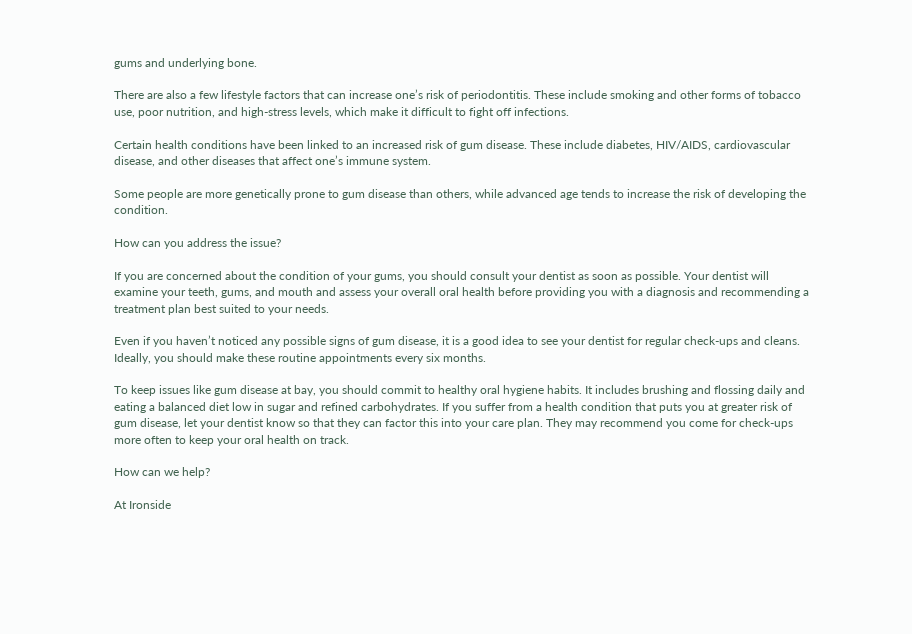gums and underlying bone.

There are also a few lifestyle factors that can increase one’s risk of periodontitis. These include smoking and other forms of tobacco use, poor nutrition, and high-stress levels, which make it difficult to fight off infections.

Certain health conditions have been linked to an increased risk of gum disease. These include diabetes, HIV/AIDS, cardiovascular disease, and other diseases that affect one’s immune system.

Some people are more genetically prone to gum disease than others, while advanced age tends to increase the risk of developing the condition.

How can you address the issue?

If you are concerned about the condition of your gums, you should consult your dentist as soon as possible. Your dentist will examine your teeth, gums, and mouth and assess your overall oral health before providing you with a diagnosis and recommending a treatment plan best suited to your needs.

Even if you haven’t noticed any possible signs of gum disease, it is a good idea to see your dentist for regular check-ups and cleans. Ideally, you should make these routine appointments every six months.

To keep issues like gum disease at bay, you should commit to healthy oral hygiene habits. It includes brushing and flossing daily and eating a balanced diet low in sugar and refined carbohydrates. If you suffer from a health condition that puts you at greater risk of gum disease, let your dentist know so that they can factor this into your care plan. They may recommend you come for check-ups more often to keep your oral health on track.

How can we help?

At Ironside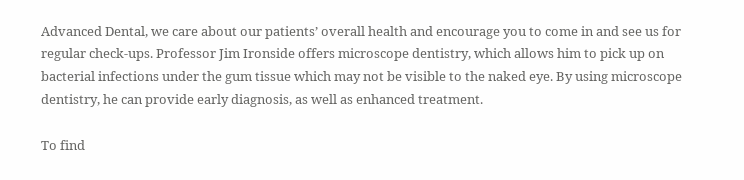Advanced Dental, we care about our patients’ overall health and encourage you to come in and see us for regular check-ups. Professor Jim Ironside offers microscope dentistry, which allows him to pick up on bacterial infections under the gum tissue which may not be visible to the naked eye. By using microscope dentistry, he can provide early diagnosis, as well as enhanced treatment.

To find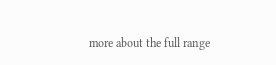more about the full range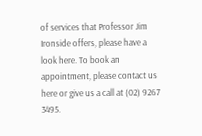of services that Professor Jim Ironside offers, please have a look here. To book an appointment, please contact us here or give us a call at (02) 9267 3495.